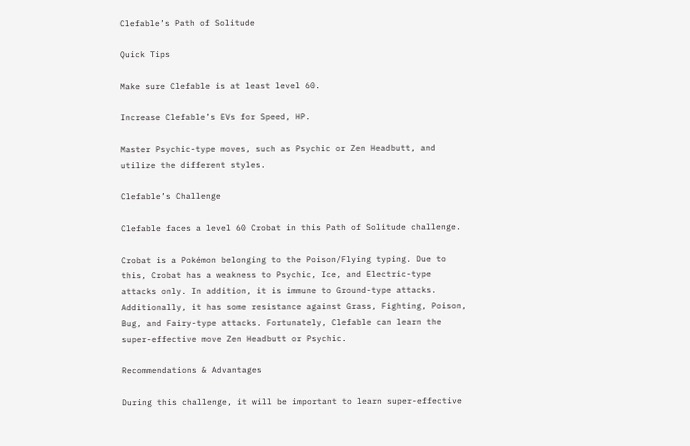Clefable’s Path of Solitude

Quick Tips

Make sure Clefable is at least level 60.

Increase Clefable’s EVs for Speed, HP.

Master Psychic-type moves, such as Psychic or Zen Headbutt, and utilize the different styles.

Clefable’s Challenge

Clefable faces a level 60 Crobat in this Path of Solitude challenge.

Crobat is a Pokémon belonging to the Poison/Flying typing. Due to this, Crobat has a weakness to Psychic, Ice, and Electric-type attacks only. In addition, it is immune to Ground-type attacks. Additionally, it has some resistance against Grass, Fighting, Poison, Bug, and Fairy-type attacks. Fortunately, Clefable can learn the super-effective move Zen Headbutt or Psychic.

Recommendations & Advantages

During this challenge, it will be important to learn super-effective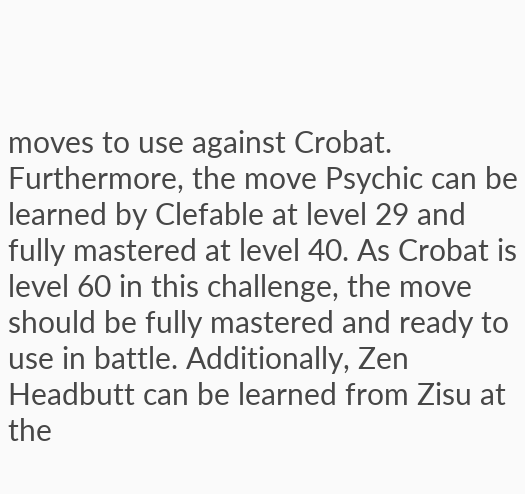moves to use against Crobat. Furthermore, the move Psychic can be learned by Clefable at level 29 and fully mastered at level 40. As Crobat is level 60 in this challenge, the move should be fully mastered and ready to use in battle. Additionally, Zen Headbutt can be learned from Zisu at the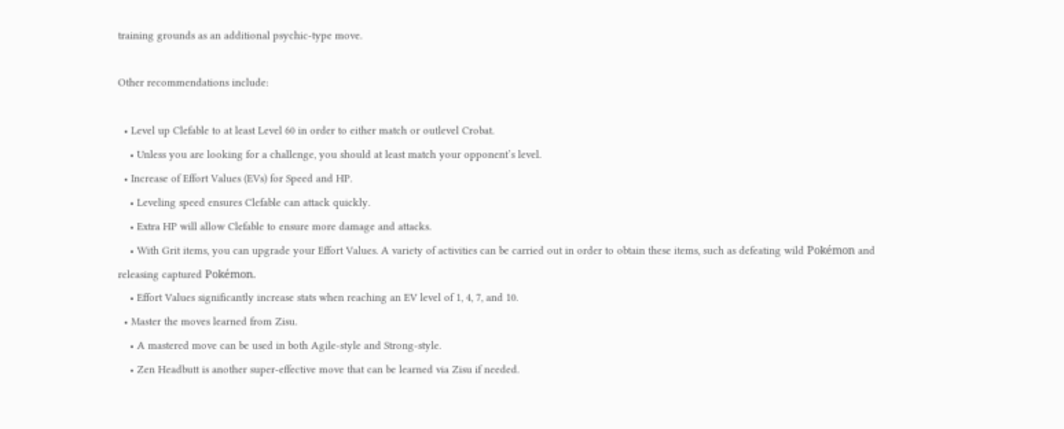training grounds as an additional psychic-type move.

Other recommendations include:

  • Level up Clefable to at least Level 60 in order to either match or outlevel Crobat.
    • Unless you are looking for a challenge, you should at least match your opponent’s level.
  • Increase of Effort Values (EVs) for Speed and HP.
    • Leveling speed ensures Clefable can attack quickly.
    • Extra HP will allow Clefable to ensure more damage and attacks.
    • With Grit items, you can upgrade your Effort Values. A variety of activities can be carried out in order to obtain these items, such as defeating wild Pokémon and releasing captured Pokémon.
    • Effort Values significantly increase stats when reaching an EV level of 1, 4, 7, and 10.
  • Master the moves learned from Zisu.
    • A mastered move can be used in both Agile-style and Strong-style.
    • Zen Headbutt is another super-effective move that can be learned via Zisu if needed.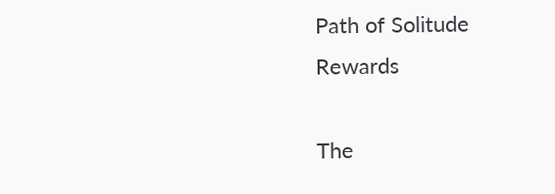Path of Solitude Rewards

The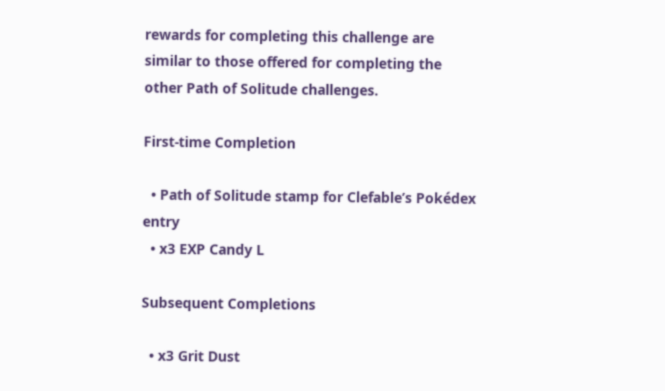rewards for completing this challenge are similar to those offered for completing the other Path of Solitude challenges.

First-time Completion

  • Path of Solitude stamp for Clefable’s Pokédex entry
  • x3 EXP Candy L

Subsequent Completions

  • x3 Grit Dust